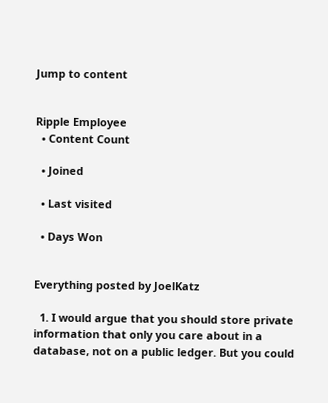Jump to content


Ripple Employee
  • Content Count

  • Joined

  • Last visited

  • Days Won


Everything posted by JoelKatz

  1. I would argue that you should store private information that only you care about in a database, not on a public ledger. But you could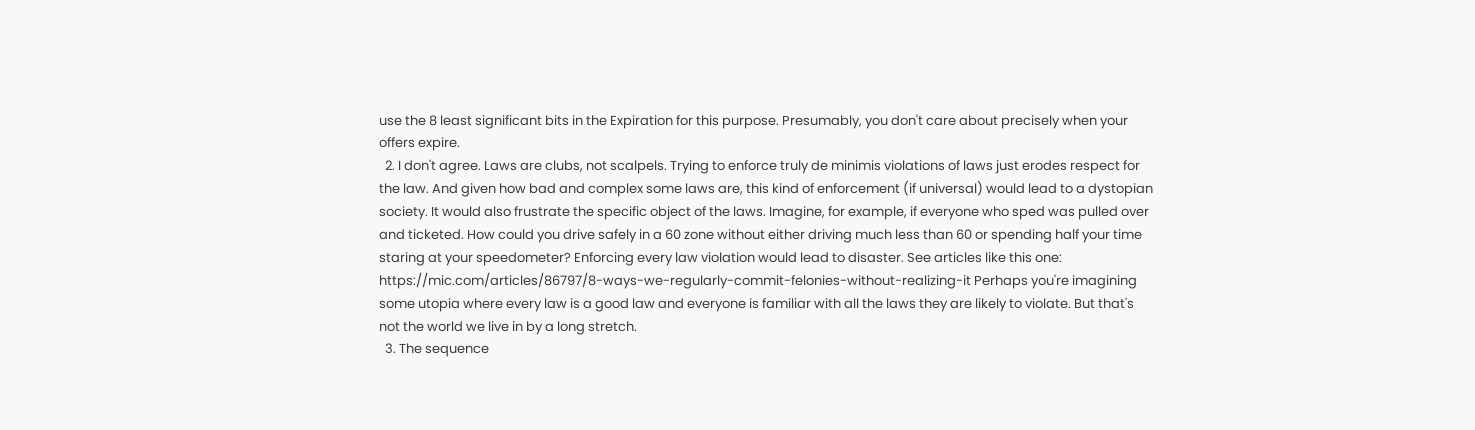use the 8 least significant bits in the Expiration for this purpose. Presumably, you don't care about precisely when your offers expire.
  2. I don't agree. Laws are clubs, not scalpels. Trying to enforce truly de minimis violations of laws just erodes respect for the law. And given how bad and complex some laws are, this kind of enforcement (if universal) would lead to a dystopian society. It would also frustrate the specific object of the laws. Imagine, for example, if everyone who sped was pulled over and ticketed. How could you drive safely in a 60 zone without either driving much less than 60 or spending half your time staring at your speedometer? Enforcing every law violation would lead to disaster. See articles like this one: https://mic.com/articles/86797/8-ways-we-regularly-commit-felonies-without-realizing-it Perhaps you're imagining some utopia where every law is a good law and everyone is familiar with all the laws they are likely to violate. But that's not the world we live in by a long stretch.
  3. The sequence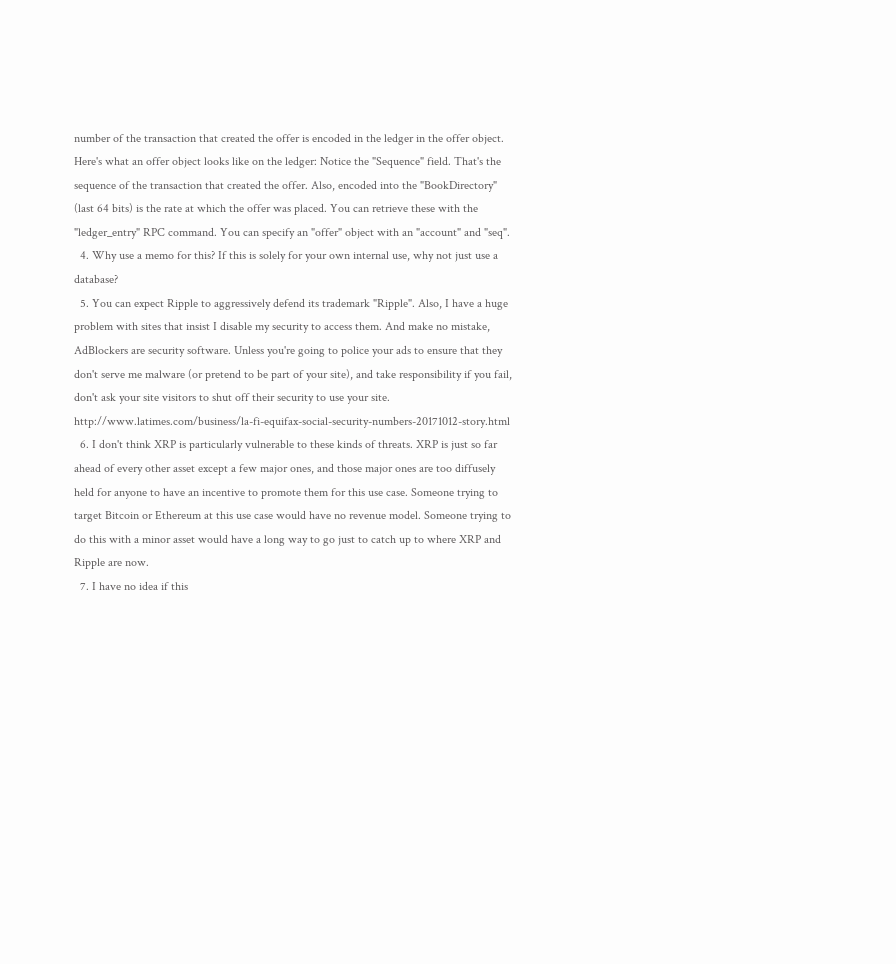number of the transaction that created the offer is encoded in the ledger in the offer object. Here's what an offer object looks like on the ledger: Notice the "Sequence" field. That's the sequence of the transaction that created the offer. Also, encoded into the "BookDirectory" (last 64 bits) is the rate at which the offer was placed. You can retrieve these with the "ledger_entry" RPC command. You can specify an "offer" object with an "account" and "seq".
  4. Why use a memo for this? If this is solely for your own internal use, why not just use a database?
  5. You can expect Ripple to aggressively defend its trademark "Ripple". Also, I have a huge problem with sites that insist I disable my security to access them. And make no mistake, AdBlockers are security software. Unless you're going to police your ads to ensure that they don't serve me malware (or pretend to be part of your site), and take responsibility if you fail, don't ask your site visitors to shut off their security to use your site. http://www.latimes.com/business/la-fi-equifax-social-security-numbers-20171012-story.html
  6. I don't think XRP is particularly vulnerable to these kinds of threats. XRP is just so far ahead of every other asset except a few major ones, and those major ones are too diffusely held for anyone to have an incentive to promote them for this use case. Someone trying to target Bitcoin or Ethereum at this use case would have no revenue model. Someone trying to do this with a minor asset would have a long way to go just to catch up to where XRP and Ripple are now.
  7. I have no idea if this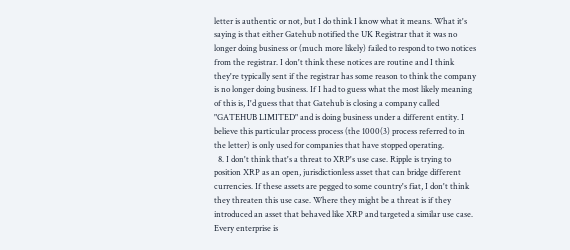letter is authentic or not, but I do think I know what it means. What it's saying is that either Gatehub notified the UK Registrar that it was no longer doing business or (much more likely) failed to respond to two notices from the registrar. I don't think these notices are routine and I think they're typically sent if the registrar has some reason to think the company is no longer doing business. If I had to guess what the most likely meaning of this is, I'd guess that that Gatehub is closing a company called "GATEHUB LIMITED" and is doing business under a different entity. I believe this particular process process (the 1000(3) process referred to in the letter) is only used for companies that have stopped operating.
  8. I don't think that's a threat to XRP's use case. Ripple is trying to position XRP as an open, jurisdictionless asset that can bridge different currencies. If these assets are pegged to some country's fiat, I don't think they threaten this use case. Where they might be a threat is if they introduced an asset that behaved like XRP and targeted a similar use case. Every enterprise is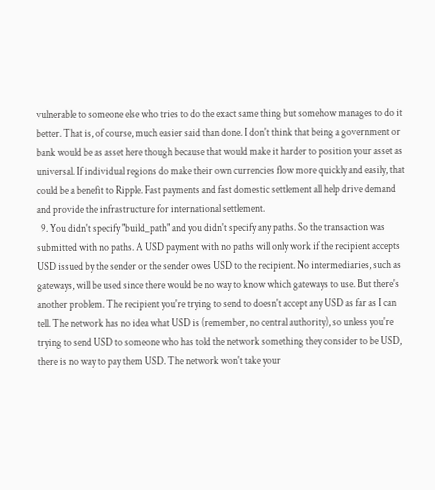vulnerable to someone else who tries to do the exact same thing but somehow manages to do it better. That is, of course, much easier said than done. I don't think that being a government or bank would be as asset here though because that would make it harder to position your asset as universal. If individual regions do make their own currencies flow more quickly and easily, that could be a benefit to Ripple. Fast payments and fast domestic settlement all help drive demand and provide the infrastructure for international settlement.
  9. You didn't specify "build_path" and you didn't specify any paths. So the transaction was submitted with no paths. A USD payment with no paths will only work if the recipient accepts USD issued by the sender or the sender owes USD to the recipient. No intermediaries, such as gateways, will be used since there would be no way to know which gateways to use. But there's another problem. The recipient you're trying to send to doesn't accept any USD as far as I can tell. The network has no idea what USD is (remember, no central authority), so unless you're trying to send USD to someone who has told the network something they consider to be USD, there is no way to pay them USD. The network won't take your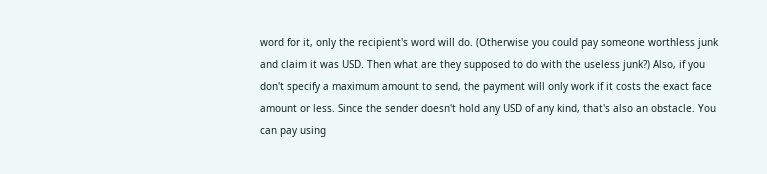word for it, only the recipient's word will do. (Otherwise you could pay someone worthless junk and claim it was USD. Then what are they supposed to do with the useless junk?) Also, if you don't specify a maximum amount to send, the payment will only work if it costs the exact face amount or less. Since the sender doesn't hold any USD of any kind, that's also an obstacle. You can pay using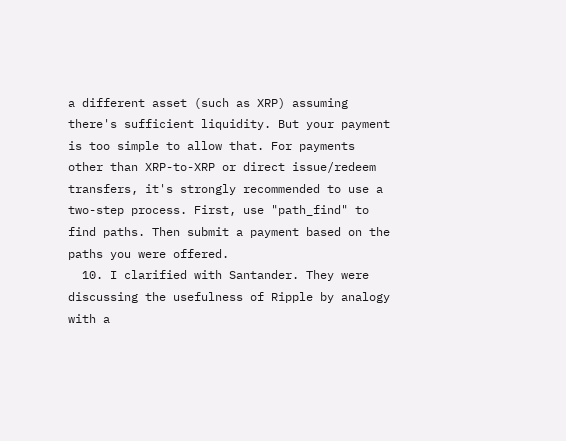a different asset (such as XRP) assuming there's sufficient liquidity. But your payment is too simple to allow that. For payments other than XRP-to-XRP or direct issue/redeem transfers, it's strongly recommended to use a two-step process. First, use "path_find" to find paths. Then submit a payment based on the paths you were offered.
  10. I clarified with Santander. They were discussing the usefulness of Ripple by analogy with a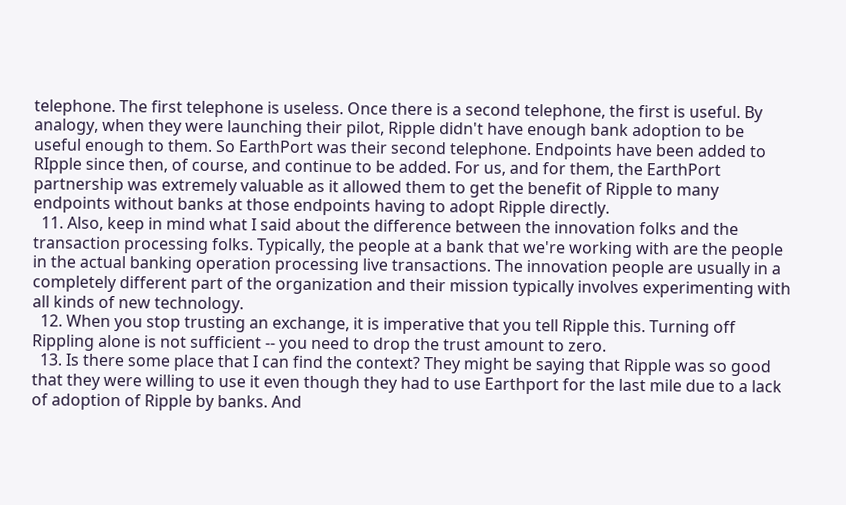telephone. The first telephone is useless. Once there is a second telephone, the first is useful. By analogy, when they were launching their pilot, Ripple didn't have enough bank adoption to be useful enough to them. So EarthPort was their second telephone. Endpoints have been added to RIpple since then, of course, and continue to be added. For us, and for them, the EarthPort partnership was extremely valuable as it allowed them to get the benefit of Ripple to many endpoints without banks at those endpoints having to adopt Ripple directly.
  11. Also, keep in mind what I said about the difference between the innovation folks and the transaction processing folks. Typically, the people at a bank that we're working with are the people in the actual banking operation processing live transactions. The innovation people are usually in a completely different part of the organization and their mission typically involves experimenting with all kinds of new technology.
  12. When you stop trusting an exchange, it is imperative that you tell Ripple this. Turning off Rippling alone is not sufficient -- you need to drop the trust amount to zero.
  13. Is there some place that I can find the context? They might be saying that Ripple was so good that they were willing to use it even though they had to use Earthport for the last mile due to a lack of adoption of Ripple by banks. And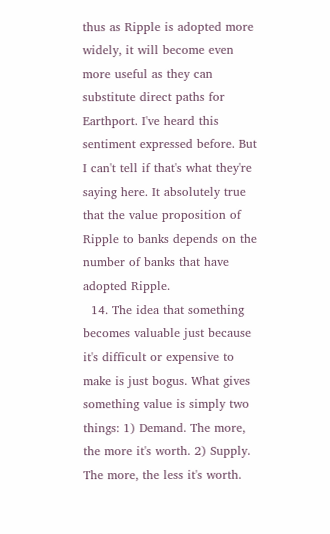thus as Ripple is adopted more widely, it will become even more useful as they can substitute direct paths for Earthport. I've heard this sentiment expressed before. But I can't tell if that's what they're saying here. It absolutely true that the value proposition of Ripple to banks depends on the number of banks that have adopted Ripple.
  14. The idea that something becomes valuable just because it's difficult or expensive to make is just bogus. What gives something value is simply two things: 1) Demand. The more, the more it's worth. 2) Supply. The more, the less it's worth.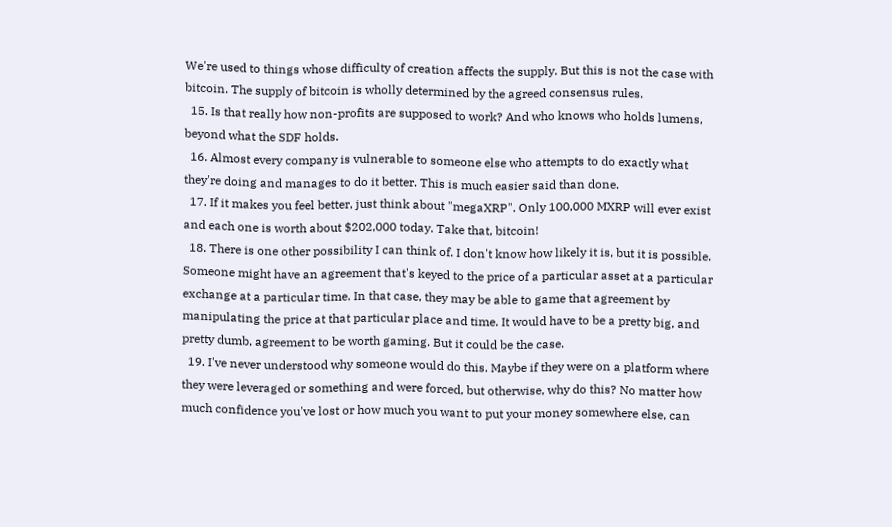We're used to things whose difficulty of creation affects the supply. But this is not the case with bitcoin. The supply of bitcoin is wholly determined by the agreed consensus rules.
  15. Is that really how non-profits are supposed to work? And who knows who holds lumens, beyond what the SDF holds.
  16. Almost every company is vulnerable to someone else who attempts to do exactly what they're doing and manages to do it better. This is much easier said than done.
  17. If it makes you feel better, just think about "megaXRP". Only 100,000 MXRP will ever exist and each one is worth about $202,000 today. Take that, bitcoin!
  18. There is one other possibility I can think of. I don't know how likely it is, but it is possible. Someone might have an agreement that's keyed to the price of a particular asset at a particular exchange at a particular time. In that case, they may be able to game that agreement by manipulating the price at that particular place and time. It would have to be a pretty big, and pretty dumb, agreement to be worth gaming. But it could be the case.
  19. I've never understood why someone would do this. Maybe if they were on a platform where they were leveraged or something and were forced, but otherwise, why do this? No matter how much confidence you've lost or how much you want to put your money somewhere else, can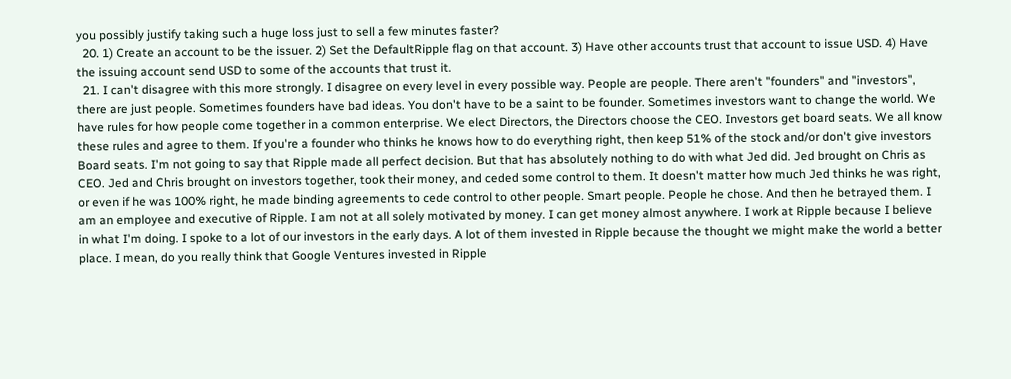you possibly justify taking such a huge loss just to sell a few minutes faster?
  20. 1) Create an account to be the issuer. 2) Set the DefaultRipple flag on that account. 3) Have other accounts trust that account to issue USD. 4) Have the issuing account send USD to some of the accounts that trust it.
  21. I can't disagree with this more strongly. I disagree on every level in every possible way. People are people. There aren't "founders" and "investors", there are just people. Sometimes founders have bad ideas. You don't have to be a saint to be founder. Sometimes investors want to change the world. We have rules for how people come together in a common enterprise. We elect Directors, the Directors choose the CEO. Investors get board seats. We all know these rules and agree to them. If you're a founder who thinks he knows how to do everything right, then keep 51% of the stock and/or don't give investors Board seats. I'm not going to say that Ripple made all perfect decision. But that has absolutely nothing to do with what Jed did. Jed brought on Chris as CEO. Jed and Chris brought on investors together, took their money, and ceded some control to them. It doesn't matter how much Jed thinks he was right, or even if he was 100% right, he made binding agreements to cede control to other people. Smart people. People he chose. And then he betrayed them. I am an employee and executive of Ripple. I am not at all solely motivated by money. I can get money almost anywhere. I work at Ripple because I believe in what I'm doing. I spoke to a lot of our investors in the early days. A lot of them invested in Ripple because the thought we might make the world a better place. I mean, do you really think that Google Ventures invested in Ripple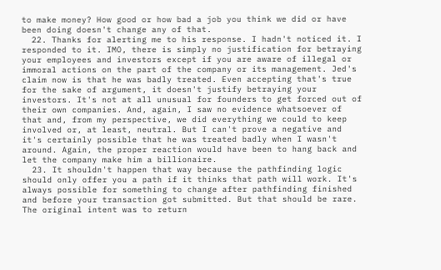to make money? How good or how bad a job you think we did or have been doing doesn't change any of that.
  22. Thanks for alerting me to his response. I hadn't noticed it. I responded to it. IMO, there is simply no justification for betraying your employees and investors except if you are aware of illegal or immoral actions on the part of the company or its management. Jed's claim now is that he was badly treated. Even accepting that's true for the sake of argument, it doesn't justify betraying your investors. It's not at all unusual for founders to get forced out of their own companies. And, again, I saw no evidence whatsoever of that and, from my perspective, we did everything we could to keep involved or, at least, neutral. But I can't prove a negative and it's certainly possible that he was treated badly when I wasn't around. Again, the proper reaction would have been to hang back and let the company make him a billionaire.
  23. It shouldn't happen that way because the pathfinding logic should only offer you a path if it thinks that path will work. It's always possible for something to change after pathfinding finished and before your transaction got submitted. But that should be rare. The original intent was to return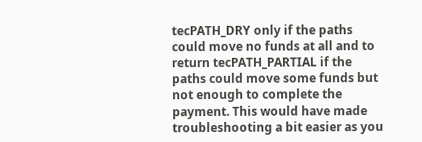tecPATH_DRY only if the paths could move no funds at all and to return tecPATH_PARTIAL if the paths could move some funds but not enough to complete the payment. This would have made troubleshooting a bit easier as you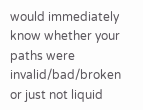would immediately know whether your paths were invalid/bad/broken or just not liquid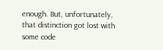enough. But, unfortunately, that distinction got lost with some code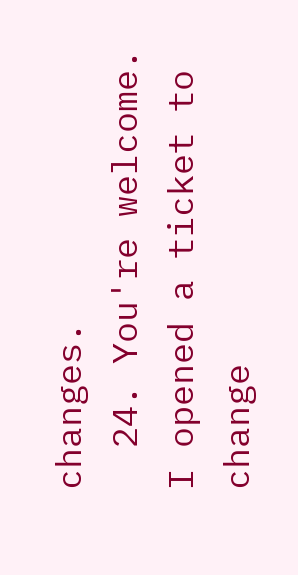changes.
  24. You're welcome. I opened a ticket to change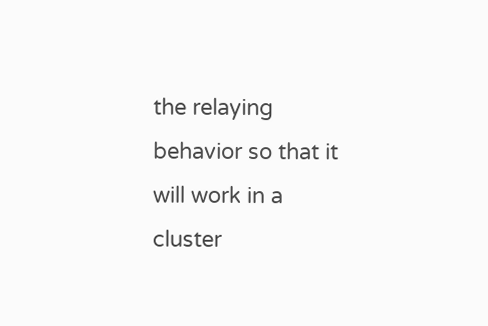the relaying behavior so that it will work in a cluster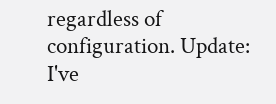regardless of configuration. Update: I've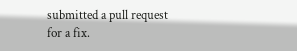submitted a pull request for a fix.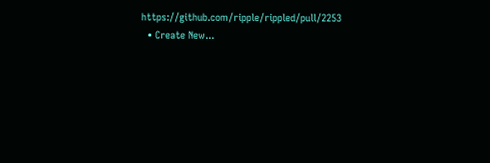https://github.com/ripple/rippled/pull/2253
  • Create New...